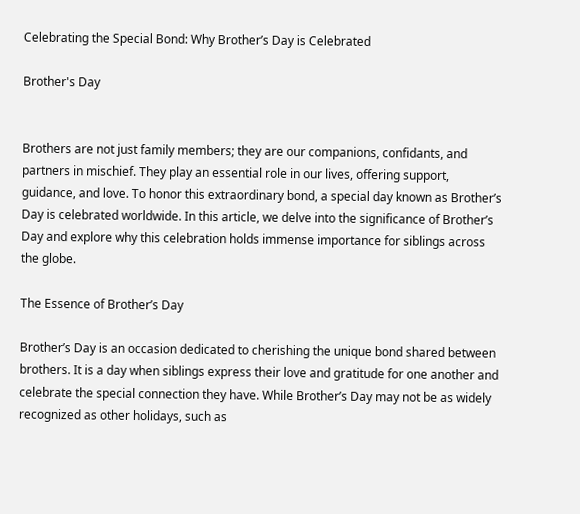Celebrating the Special Bond: Why Brother’s Day is Celebrated

Brother's Day


Brothers are not just family members; they are our companions, confidants, and partners in mischief. They play an essential role in our lives, offering support, guidance, and love. To honor this extraordinary bond, a special day known as Brother’s Day is celebrated worldwide. In this article, we delve into the significance of Brother’s Day and explore why this celebration holds immense importance for siblings across the globe.

The Essence of Brother’s Day

Brother’s Day is an occasion dedicated to cherishing the unique bond shared between brothers. It is a day when siblings express their love and gratitude for one another and celebrate the special connection they have. While Brother’s Day may not be as widely recognized as other holidays, such as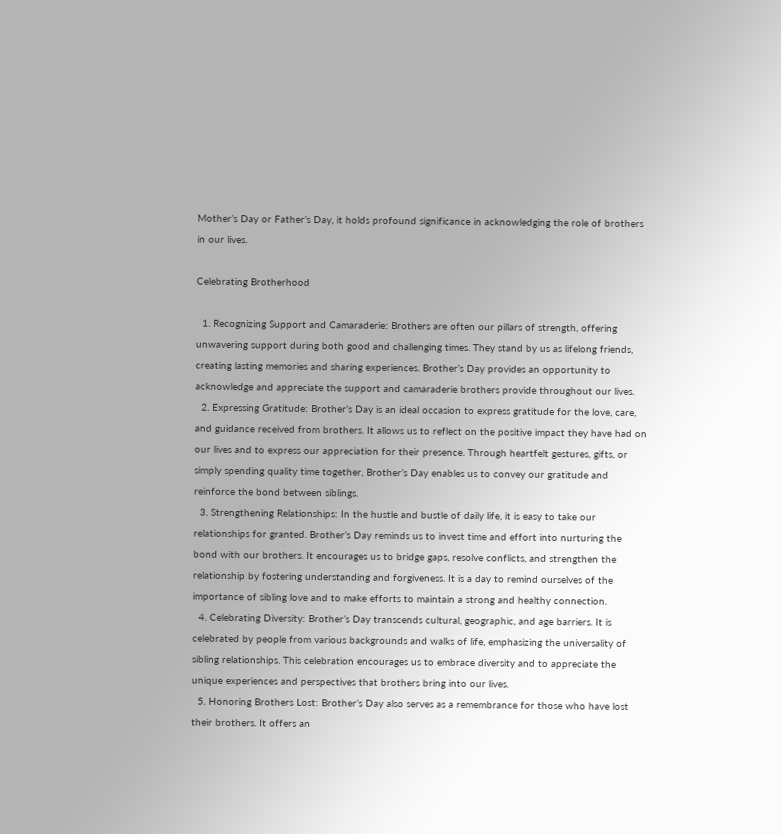Mother’s Day or Father’s Day, it holds profound significance in acknowledging the role of brothers in our lives.

Celebrating Brotherhood

  1. Recognizing Support and Camaraderie: Brothers are often our pillars of strength, offering unwavering support during both good and challenging times. They stand by us as lifelong friends, creating lasting memories and sharing experiences. Brother’s Day provides an opportunity to acknowledge and appreciate the support and camaraderie brothers provide throughout our lives.
  2. Expressing Gratitude: Brother’s Day is an ideal occasion to express gratitude for the love, care, and guidance received from brothers. It allows us to reflect on the positive impact they have had on our lives and to express our appreciation for their presence. Through heartfelt gestures, gifts, or simply spending quality time together, Brother’s Day enables us to convey our gratitude and reinforce the bond between siblings.
  3. Strengthening Relationships: In the hustle and bustle of daily life, it is easy to take our relationships for granted. Brother’s Day reminds us to invest time and effort into nurturing the bond with our brothers. It encourages us to bridge gaps, resolve conflicts, and strengthen the relationship by fostering understanding and forgiveness. It is a day to remind ourselves of the importance of sibling love and to make efforts to maintain a strong and healthy connection.
  4. Celebrating Diversity: Brother’s Day transcends cultural, geographic, and age barriers. It is celebrated by people from various backgrounds and walks of life, emphasizing the universality of sibling relationships. This celebration encourages us to embrace diversity and to appreciate the unique experiences and perspectives that brothers bring into our lives.
  5. Honoring Brothers Lost: Brother’s Day also serves as a remembrance for those who have lost their brothers. It offers an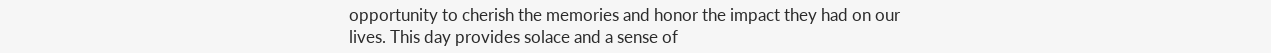opportunity to cherish the memories and honor the impact they had on our lives. This day provides solace and a sense of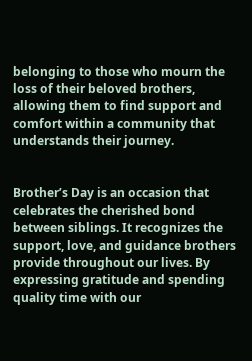belonging to those who mourn the loss of their beloved brothers, allowing them to find support and comfort within a community that understands their journey.


Brother’s Day is an occasion that celebrates the cherished bond between siblings. It recognizes the support, love, and guidance brothers provide throughout our lives. By expressing gratitude and spending quality time with our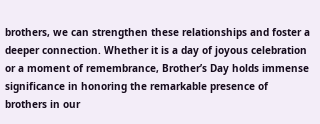brothers, we can strengthen these relationships and foster a deeper connection. Whether it is a day of joyous celebration or a moment of remembrance, Brother’s Day holds immense significance in honoring the remarkable presence of brothers in our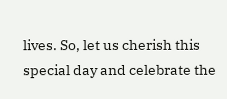lives. So, let us cherish this special day and celebrate the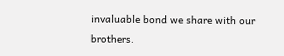invaluable bond we share with our brothers.